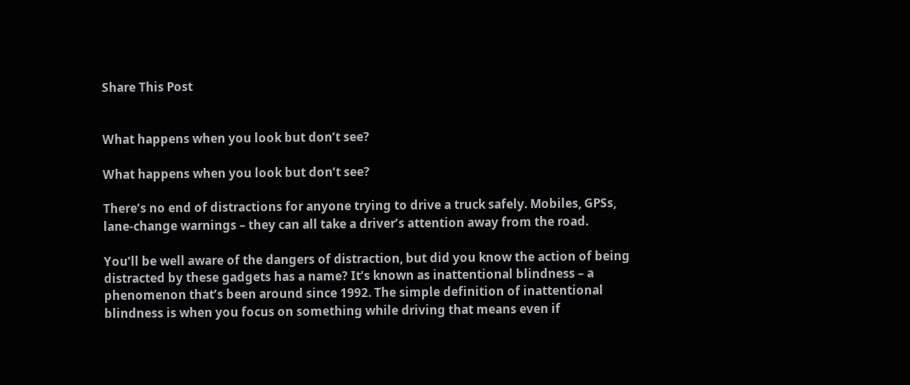Share This Post


What happens when you look but don’t see?

What happens when you look but don’t see?

There’s no end of distractions for anyone trying to drive a truck safely. Mobiles, GPSs, lane-change warnings – they can all take a driver’s attention away from the road.

You’ll be well aware of the dangers of distraction, but did you know the action of being distracted by these gadgets has a name? It’s known as inattentional blindness – a phenomenon that’s been around since 1992. The simple definition of inattentional blindness is when you focus on something while driving that means even if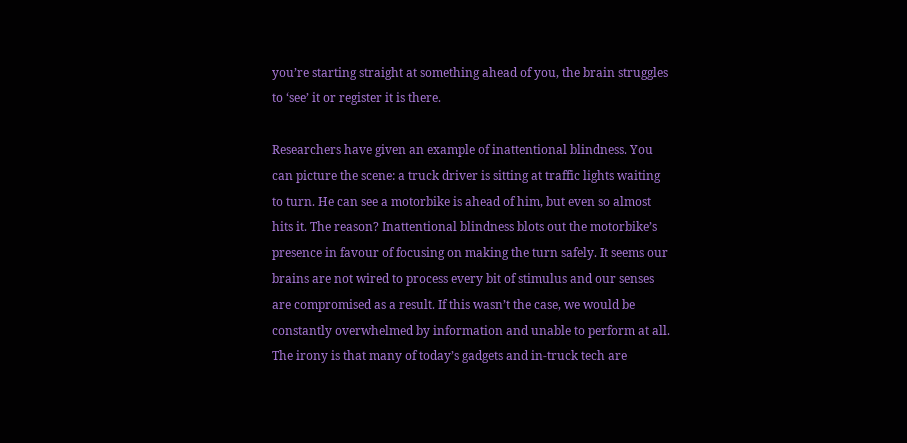you’re starting straight at something ahead of you, the brain struggles to ‘see’ it or register it is there.

Researchers have given an example of inattentional blindness. You can picture the scene: a truck driver is sitting at traffic lights waiting to turn. He can see a motorbike is ahead of him, but even so almost hits it. The reason? Inattentional blindness blots out the motorbike’s presence in favour of focusing on making the turn safely. It seems our brains are not wired to process every bit of stimulus and our senses are compromised as a result. If this wasn’t the case, we would be constantly overwhelmed by information and unable to perform at all. The irony is that many of today’s gadgets and in-truck tech are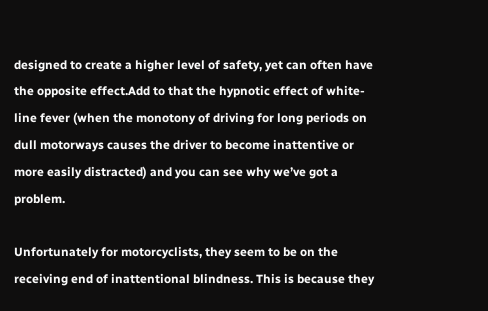designed to create a higher level of safety, yet can often have the opposite effect.Add to that the hypnotic effect of white-line fever (when the monotony of driving for long periods on dull motorways causes the driver to become inattentive or more easily distracted) and you can see why we’ve got a problem.

Unfortunately for motorcyclists, they seem to be on the receiving end of inattentional blindness. This is because they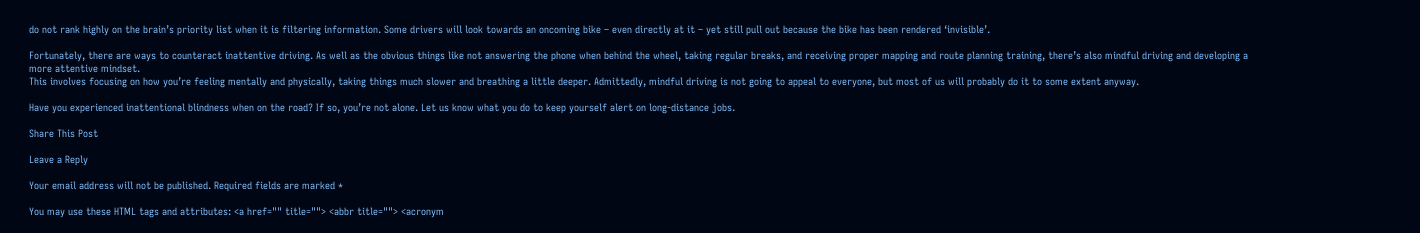do not rank highly on the brain’s priority list when it is filtering information. Some drivers will look towards an oncoming bike – even directly at it – yet still pull out because the bike has been rendered ‘invisible’.

Fortunately, there are ways to counteract inattentive driving. As well as the obvious things like not answering the phone when behind the wheel, taking regular breaks, and receiving proper mapping and route planning training, there’s also mindful driving and developing a more attentive mindset.
This involves focusing on how you’re feeling mentally and physically, taking things much slower and breathing a little deeper. Admittedly, mindful driving is not going to appeal to everyone, but most of us will probably do it to some extent anyway.

Have you experienced inattentional blindness when on the road? If so, you’re not alone. Let us know what you do to keep yourself alert on long-distance jobs.

Share This Post

Leave a Reply

Your email address will not be published. Required fields are marked *

You may use these HTML tags and attributes: <a href="" title=""> <abbr title=""> <acronym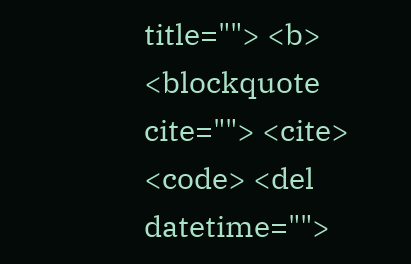title=""> <b> <blockquote cite=""> <cite> <code> <del datetime="">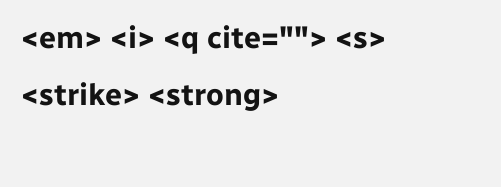<em> <i> <q cite=""> <s> <strike> <strong>